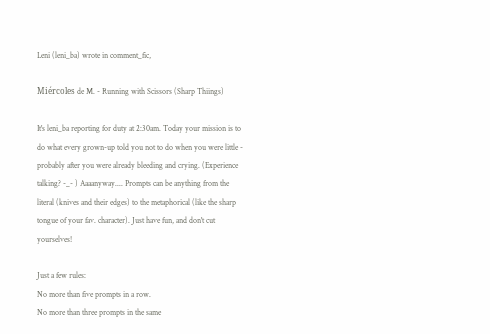Leni (leni_ba) wrote in comment_fic,

Miércoles de M. - Running with Scissors (Sharp Thiings)

It's leni_ba reporting for duty at 2:30am. Today your mission is to do what every grown-up told you not to do when you were little - probably after you were already bleeding and crying. (Experience talking? -_- ) Aaaanyway.... Prompts can be anything from the literal (knives and their edges) to the metaphorical (like the sharp tongue of your fav. character). Just have fun, and don't cut yourselves!

Just a few rules:
No more than five prompts in a row.
No more than three prompts in the same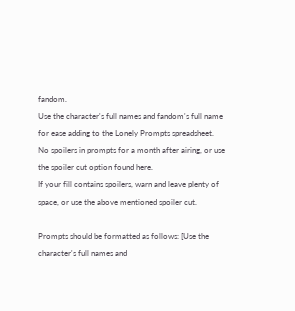fandom.
Use the character's full names and fandom's full name for ease adding to the Lonely Prompts spreadsheet.
No spoilers in prompts for a month after airing, or use the spoiler cut option found here.
If your fill contains spoilers, warn and leave plenty of space, or use the above mentioned spoiler cut.

Prompts should be formatted as follows: [Use the character's full names and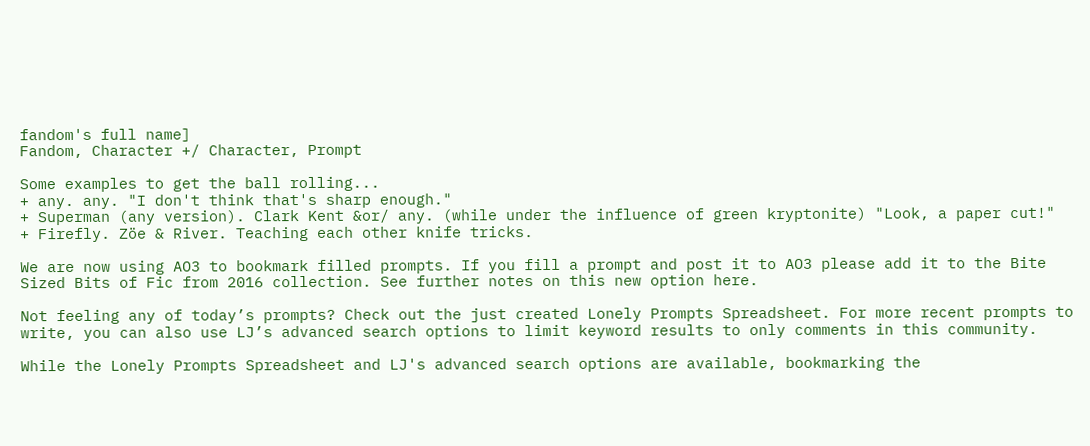fandom's full name]
Fandom, Character +/ Character, Prompt

Some examples to get the ball rolling...
+ any. any. "I don't think that's sharp enough."
+ Superman (any version). Clark Kent &or/ any. (while under the influence of green kryptonite) "Look, a paper cut!"
+ Firefly. Zöe & River. Teaching each other knife tricks.

We are now using AO3 to bookmark filled prompts. If you fill a prompt and post it to AO3 please add it to the Bite Sized Bits of Fic from 2016 collection. See further notes on this new option here.

Not feeling any of today’s prompts? Check out the just created Lonely Prompts Spreadsheet. For more recent prompts to write, you can also use LJ’s advanced search options to limit keyword results to only comments in this community.

While the Lonely Prompts Spreadsheet and LJ's advanced search options are available, bookmarking the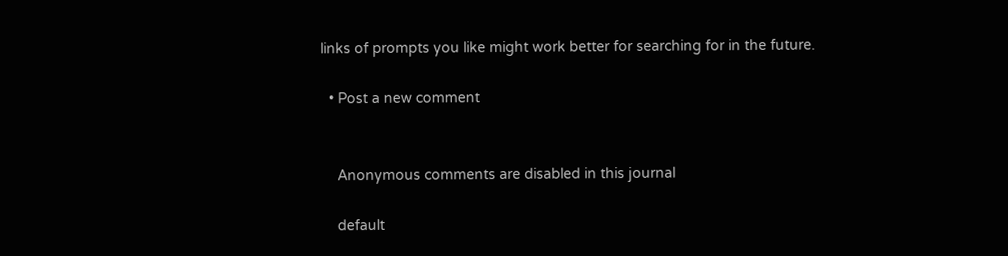links of prompts you like might work better for searching for in the future.

  • Post a new comment


    Anonymous comments are disabled in this journal

    default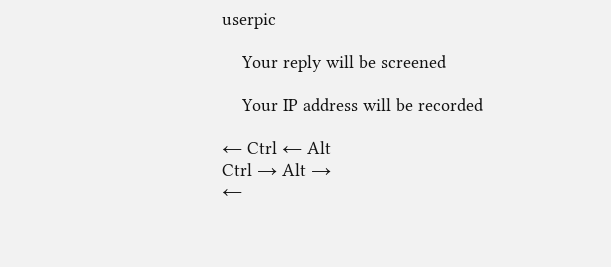userpic

    Your reply will be screened

    Your IP address will be recorded

← Ctrl ← Alt
Ctrl → Alt →
←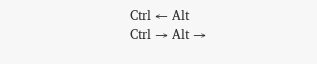Ctrl ← Alt
Ctrl → Alt →